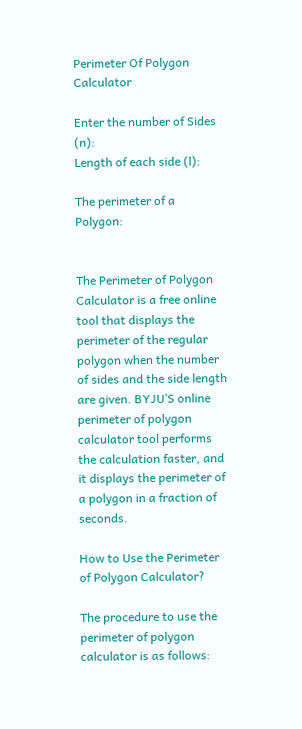Perimeter Of Polygon Calculator

Enter the number of Sides (n):
Length of each side (l):

The perimeter of a Polygon:


The Perimeter of Polygon Calculator is a free online tool that displays the perimeter of the regular polygon when the number of sides and the side length are given. BYJU’S online perimeter of polygon calculator tool performs the calculation faster, and it displays the perimeter of a polygon in a fraction of seconds.

How to Use the Perimeter of Polygon Calculator?

The procedure to use the perimeter of polygon calculator is as follows: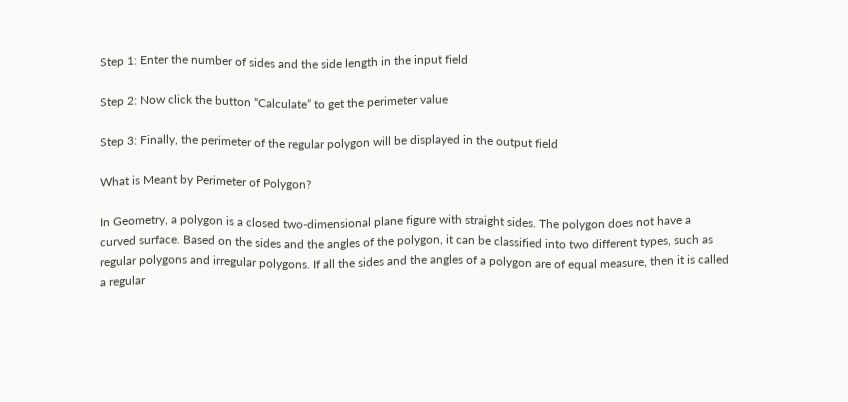Step 1: Enter the number of sides and the side length in the input field

Step 2: Now click the button “Calculate” to get the perimeter value

Step 3: Finally, the perimeter of the regular polygon will be displayed in the output field

What is Meant by Perimeter of Polygon?

In Geometry, a polygon is a closed two-dimensional plane figure with straight sides. The polygon does not have a curved surface. Based on the sides and the angles of the polygon, it can be classified into two different types, such as regular polygons and irregular polygons. If all the sides and the angles of a polygon are of equal measure, then it is called a regular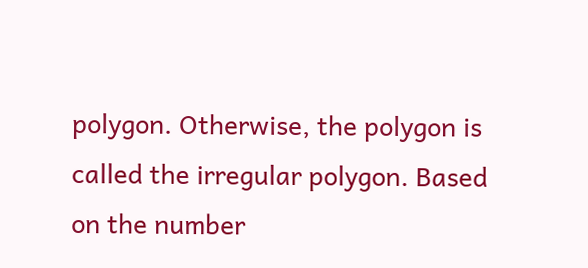polygon. Otherwise, the polygon is called the irregular polygon. Based on the number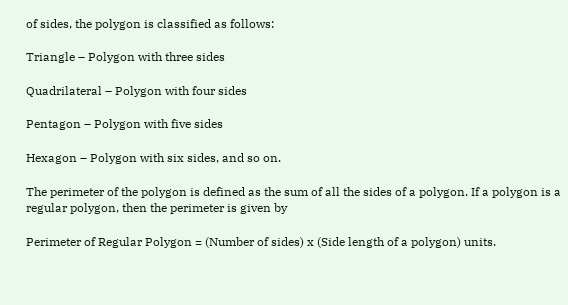of sides, the polygon is classified as follows:

Triangle – Polygon with three sides

Quadrilateral – Polygon with four sides

Pentagon – Polygon with five sides

Hexagon – Polygon with six sides, and so on.

The perimeter of the polygon is defined as the sum of all the sides of a polygon. If a polygon is a regular polygon, then the perimeter is given by

Perimeter of Regular Polygon = (Number of sides) x (Side length of a polygon) units.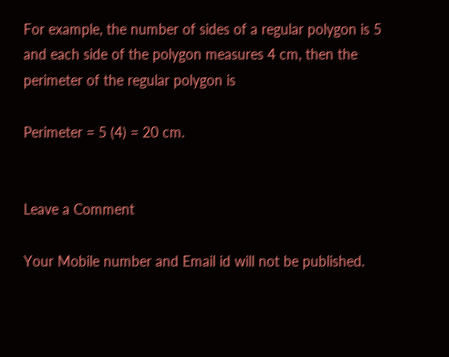For example, the number of sides of a regular polygon is 5 and each side of the polygon measures 4 cm, then the perimeter of the regular polygon is

Perimeter = 5 (4) = 20 cm.


Leave a Comment

Your Mobile number and Email id will not be published.